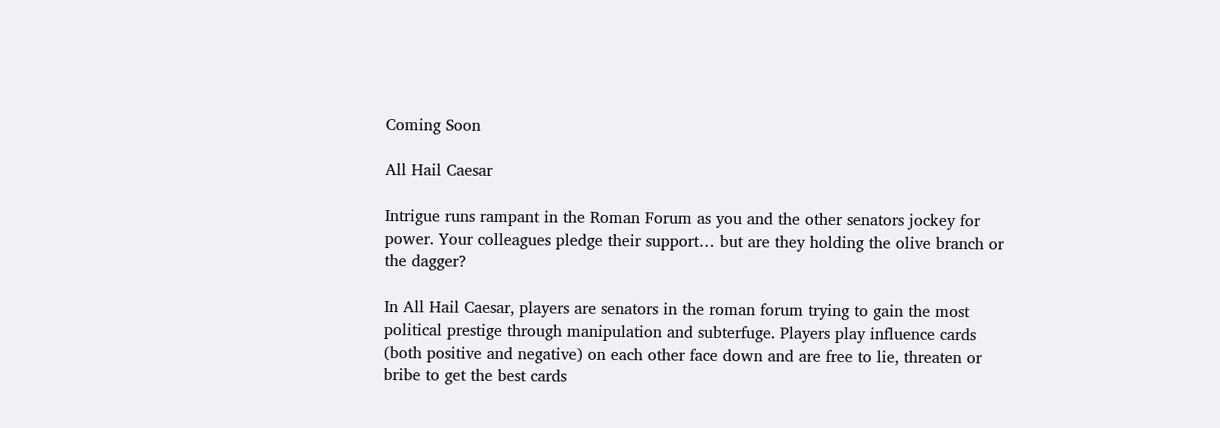Coming Soon

All Hail Caesar

Intrigue runs rampant in the Roman Forum as you and the other senators jockey for power. Your colleagues pledge their support… but are they holding the olive branch or the dagger?

In All Hail Caesar, players are senators in the roman forum trying to gain the most political prestige through manipulation and subterfuge. Players play influence cards (both positive and negative) on each other face down and are free to lie, threaten or bribe to get the best cards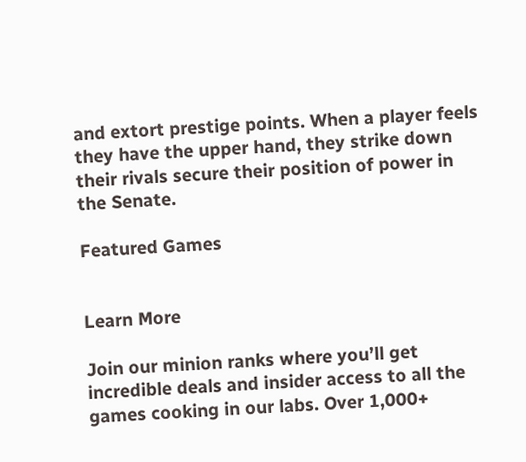and extort prestige points. When a player feels they have the upper hand, they strike down their rivals secure their position of power in the Senate.

Featured Games


Learn More

Join our minion ranks where you’ll get incredible deals and insider access to all the games cooking in our labs. Over 1,000+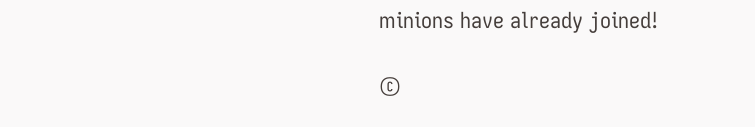minions have already joined!

©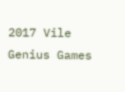2017 Vile Genius Games